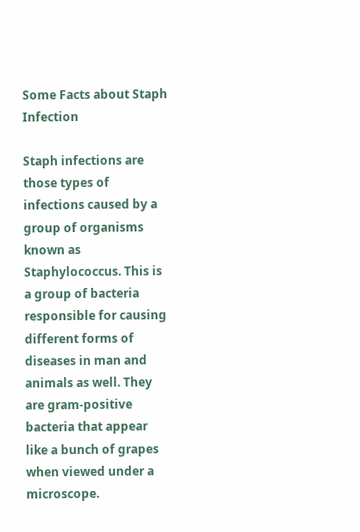Some Facts about Staph Infection

Staph infections are those types of infections caused by a group of organisms known as Staphylococcus. This is a group of bacteria responsible for causing different forms of diseases in man and animals as well. They are gram-positive bacteria that appear like a bunch of grapes when viewed under a microscope.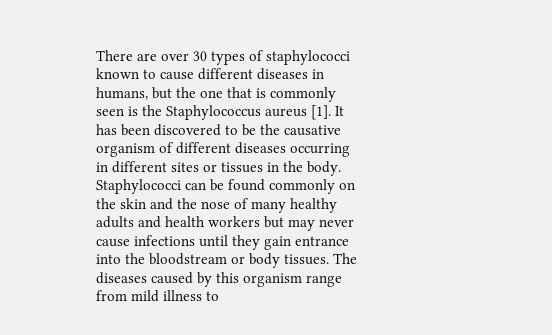There are over 30 types of staphylococci known to cause different diseases in humans, but the one that is commonly seen is the Staphylococcus aureus [1]. It has been discovered to be the causative organism of different diseases occurring in different sites or tissues in the body. Staphylococci can be found commonly on the skin and the nose of many healthy adults and health workers but may never cause infections until they gain entrance into the bloodstream or body tissues. The diseases caused by this organism range from mild illness to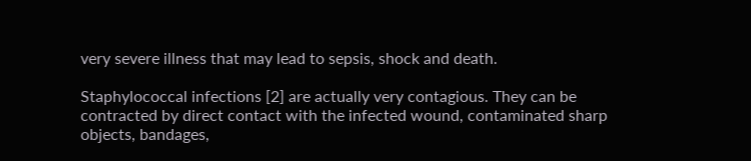very severe illness that may lead to sepsis, shock and death.

Staphylococcal infections [2] are actually very contagious. They can be contracted by direct contact with the infected wound, contaminated sharp objects, bandages,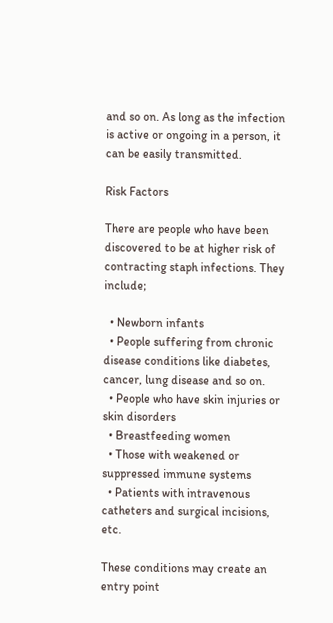and so on. As long as the infection is active or ongoing in a person, it can be easily transmitted.

Risk Factors

There are people who have been discovered to be at higher risk of contracting staph infections. They include;

  • Newborn infants
  • People suffering from chronic disease conditions like diabetes, cancer, lung disease and so on.
  • People who have skin injuries or skin disorders
  • Breastfeeding women
  • Those with weakened or suppressed immune systems
  • Patients with intravenous catheters and surgical incisions, etc.

These conditions may create an entry point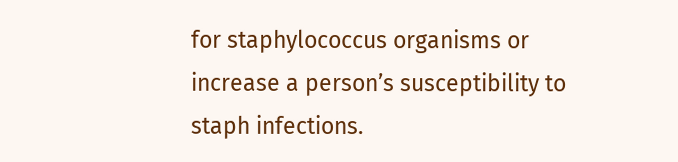for staphylococcus organisms or increase a person’s susceptibility to staph infections.